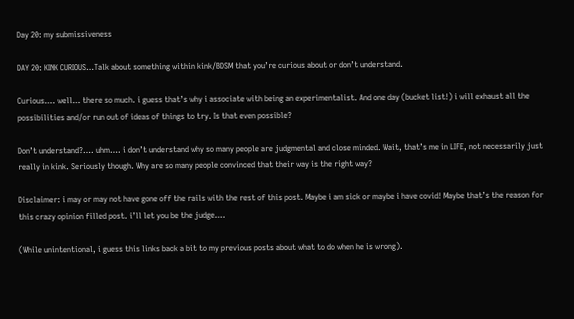Day 20: my submissiveness

DAY 20: KINK CURIOUS…Talk about something within kink/BDSM that you’re curious about or don’t understand.

Curious…. well… there so much. i guess that’s why i associate with being an experimentalist. And one day (bucket list!) i will exhaust all the possibilities and/or run out of ideas of things to try. Is that even possible?

Don’t understand?…. uhm…. i don’t understand why so many people are judgmental and close minded. Wait, that’s me in LIFE, not necessarily just really in kink. Seriously though. Why are so many people convinced that their way is the right way?

Disclaimer: i may or may not have gone off the rails with the rest of this post. Maybe i am sick or maybe i have covid! Maybe that’s the reason for this crazy opinion filled post. i’ll let you be the judge….

(While unintentional, i guess this links back a bit to my previous posts about what to do when he is wrong).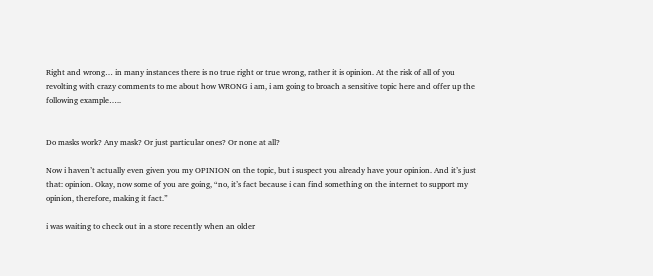Right and wrong… in many instances there is no true right or true wrong, rather it is opinion. At the risk of all of you revolting with crazy comments to me about how WRONG i am, i am going to broach a sensitive topic here and offer up the following example…..


Do masks work? Any mask? Or just particular ones? Or none at all?

Now i haven’t actually even given you my OPINION on the topic, but i suspect you already have your opinion. And it’s just that: opinion. Okay, now some of you are going, “no, it’s fact because i can find something on the internet to support my opinion, therefore, making it fact.”

i was waiting to check out in a store recently when an older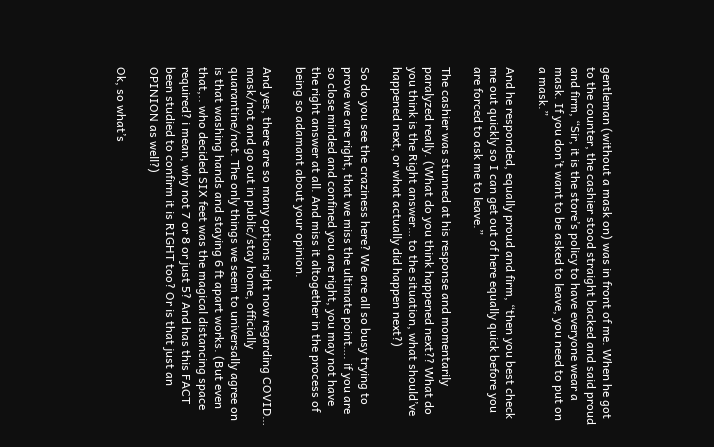gentleman (without a mask on) was in front of me. When he got to the counter, the cashier stood straight backed and said proud and firm, “Sir, it is the store’s policy to have everyone wear a mask. If you don’t want to be asked to leave, you need to put on a mask.”

And he responded, equally proud and firm, “then you best check me out quickly so I can get out of here equally quick before you are forced to ask me to leave.”

The cashier was stunned at his response and momentarily paralyzed really. (What do you think happened next?? What do you think is the Right answer… to the situation, what should’ve happened next, or what actually did happen next?)

So do you see the craziness here? We are all so busy trying to prove we are right, that we miss the ultimate point…. if you are so close minded and confined you are right, you may not have the right answer at all. And miss it altogether in the process of being so adamant about your opinion.

And yes, there are so many options right now regarding COVID… mask/not and go out in public/stay home, officially quarantine/not. The only things we seem to universally agree on is that washing hands and staying 6 ft apart works. (But even that,.. who decided SIX feet was the magical distancing space required? i mean, why not 7 or 8 or just 5? And has this FACT been studied to confirm it is RIGHT too? Or is that just an OPINION as well?)

Ok, so what’s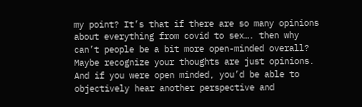my point? It’s that if there are so many opinions about everything from covid to sex…. then why can’t people be a bit more open-minded overall? Maybe recognize your thoughts are just opinions. And if you were open minded, you’d be able to objectively hear another perspective and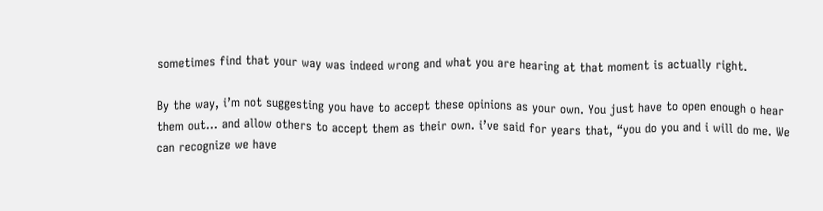sometimes find that your way was indeed wrong and what you are hearing at that moment is actually right.

By the way, i’m not suggesting you have to accept these opinions as your own. You just have to open enough o hear them out… and allow others to accept them as their own. i’ve said for years that, “you do you and i will do me. We can recognize we have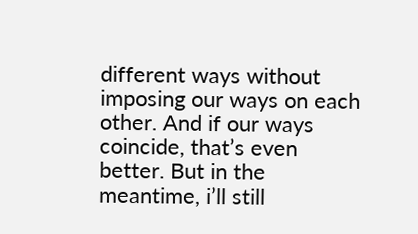different ways without imposing our ways on each other. And if our ways coincide, that’s even better. But in the meantime, i’ll still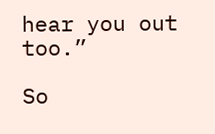hear you out too.”

So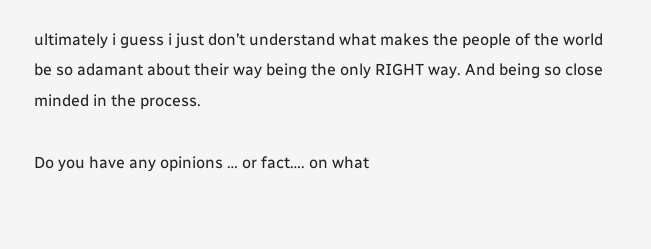ultimately i guess i just don’t understand what makes the people of the world be so adamant about their way being the only RIGHT way. And being so close minded in the process.

Do you have any opinions … or fact…. on what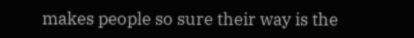makes people so sure their way is the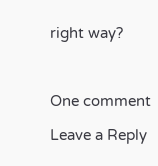right way?



One comment

Leave a Reply